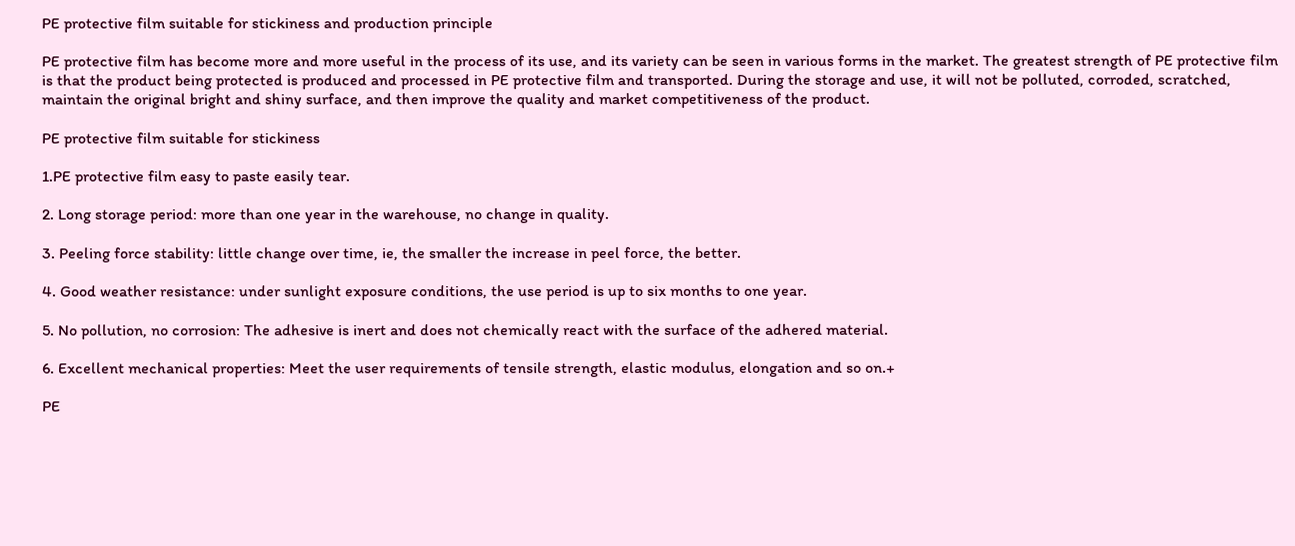PE protective film suitable for stickiness and production principle

PE protective film has become more and more useful in the process of its use, and its variety can be seen in various forms in the market. The greatest strength of PE protective film is that the product being protected is produced and processed in PE protective film and transported. During the storage and use, it will not be polluted, corroded, scratched, maintain the original bright and shiny surface, and then improve the quality and market competitiveness of the product.

PE protective film suitable for stickiness

1.PE protective film easy to paste easily tear.

2. Long storage period: more than one year in the warehouse, no change in quality.

3. Peeling force stability: little change over time, ie, the smaller the increase in peel force, the better.

4. Good weather resistance: under sunlight exposure conditions, the use period is up to six months to one year.

5. No pollution, no corrosion: The adhesive is inert and does not chemically react with the surface of the adhered material.

6. Excellent mechanical properties: Meet the user requirements of tensile strength, elastic modulus, elongation and so on.+

PE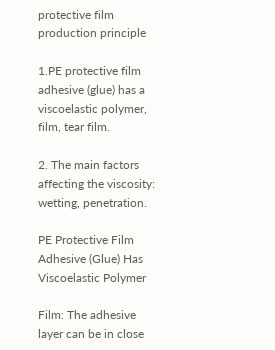protective film production principle

1.PE protective film adhesive (glue) has a viscoelastic polymer, film, tear film.

2. The main factors affecting the viscosity: wetting, penetration.

PE Protective Film Adhesive (Glue) Has Viscoelastic Polymer

Film: The adhesive layer can be in close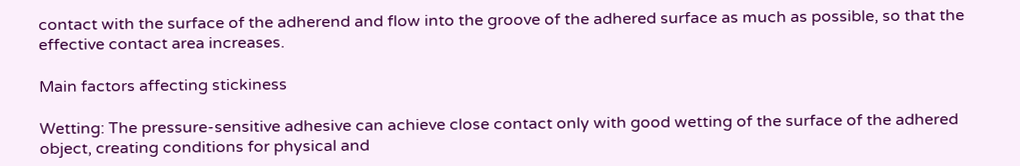contact with the surface of the adherend and flow into the groove of the adhered surface as much as possible, so that the effective contact area increases.

Main factors affecting stickiness

Wetting: The pressure-sensitive adhesive can achieve close contact only with good wetting of the surface of the adhered object, creating conditions for physical and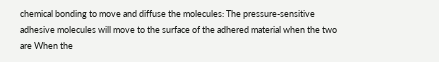chemical bonding to move and diffuse the molecules: The pressure-sensitive adhesive molecules will move to the surface of the adhered material when the two are When the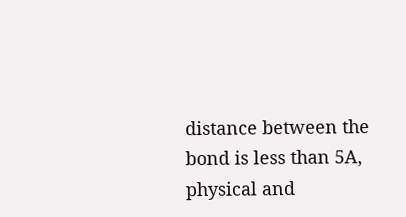distance between the bond is less than 5A, physical and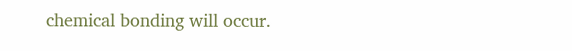chemical bonding will occur.